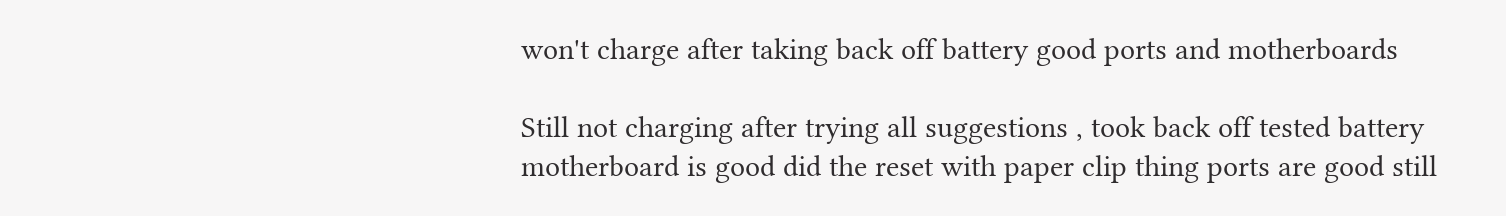won't charge after taking back off battery good ports and motherboards

Still not charging after trying all suggestions , took back off tested battery motherboard is good did the reset with paper clip thing ports are good still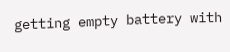getting empty battery with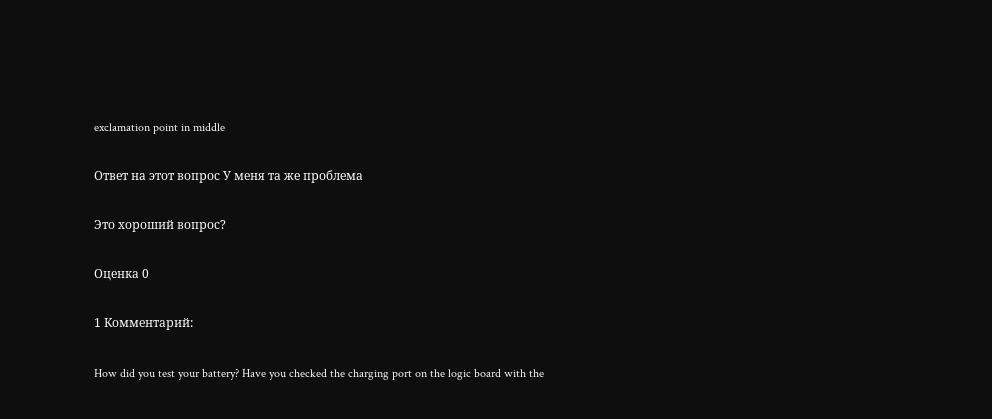exclamation point in middle

Ответ на этот вопрос У меня та же проблема

Это хороший вопрос?

Оценка 0

1 Комментарий:

How did you test your battery? Have you checked the charging port on the logic board with the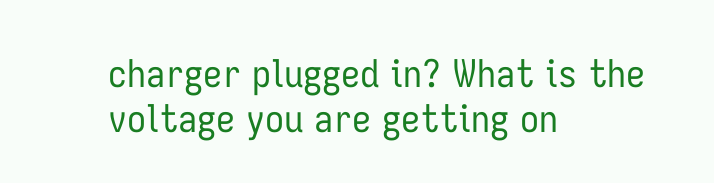charger plugged in? What is the voltage you are getting on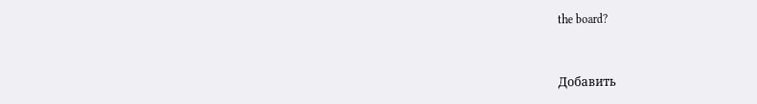the board?


Добавить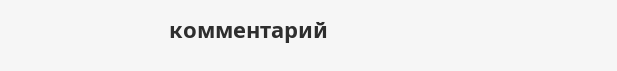комментарий